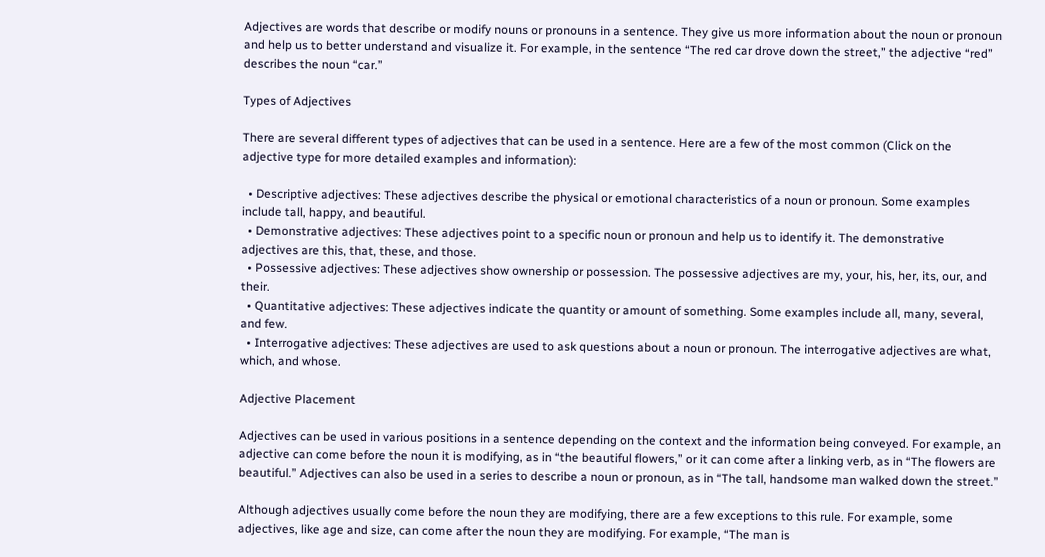Adjectives are words that describe or modify nouns or pronouns in a sentence. They give us more information about the noun or pronoun and help us to better understand and visualize it. For example, in the sentence “The red car drove down the street,” the adjective “red” describes the noun “car.”

Types of Adjectives

There are several different types of adjectives that can be used in a sentence. Here are a few of the most common (Click on the adjective type for more detailed examples and information):

  • Descriptive adjectives: These adjectives describe the physical or emotional characteristics of a noun or pronoun. Some examples include tall, happy, and beautiful.
  • Demonstrative adjectives: These adjectives point to a specific noun or pronoun and help us to identify it. The demonstrative adjectives are this, that, these, and those.
  • Possessive adjectives: These adjectives show ownership or possession. The possessive adjectives are my, your, his, her, its, our, and their.
  • Quantitative adjectives: These adjectives indicate the quantity or amount of something. Some examples include all, many, several, and few.
  • Interrogative adjectives: These adjectives are used to ask questions about a noun or pronoun. The interrogative adjectives are what, which, and whose.

Adjective Placement

Adjectives can be used in various positions in a sentence depending on the context and the information being conveyed. For example, an adjective can come before the noun it is modifying, as in “the beautiful flowers,” or it can come after a linking verb, as in “The flowers are beautiful.” Adjectives can also be used in a series to describe a noun or pronoun, as in “The tall, handsome man walked down the street.”

Although adjectives usually come before the noun they are modifying, there are a few exceptions to this rule. For example, some adjectives, like age and size, can come after the noun they are modifying. For example, “The man is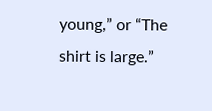young,” or “The shirt is large.”